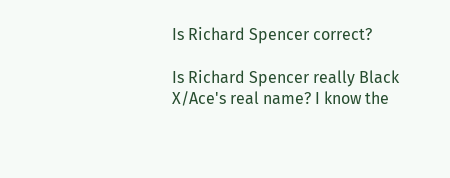Is Richard Spencer correct?

Is Richard Spencer really Black X/Ace's real name? I know the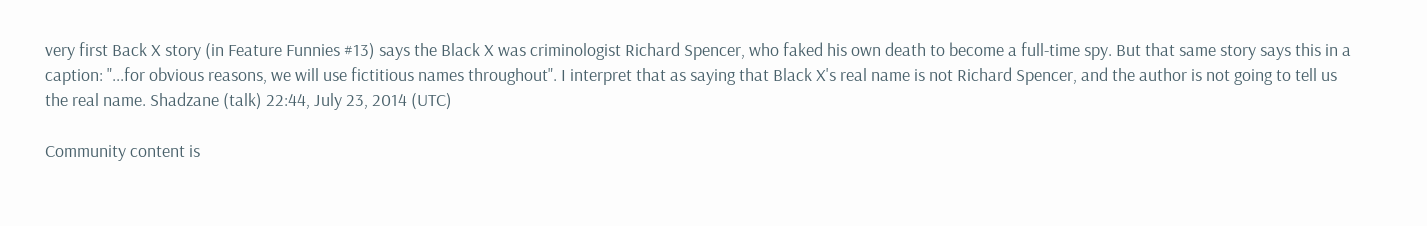very first Back X story (in Feature Funnies #13) says the Black X was criminologist Richard Spencer, who faked his own death to become a full-time spy. But that same story says this in a caption: "...for obvious reasons, we will use fictitious names throughout". I interpret that as saying that Black X's real name is not Richard Spencer, and the author is not going to tell us the real name. Shadzane (talk) 22:44, July 23, 2014 (UTC)

Community content is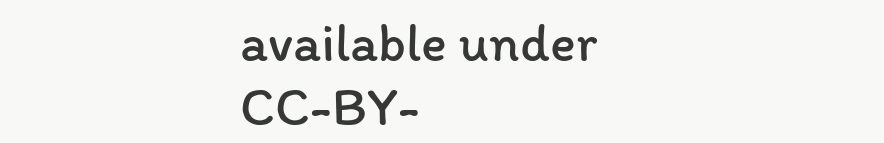available under CC-BY-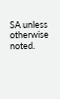SA unless otherwise noted.